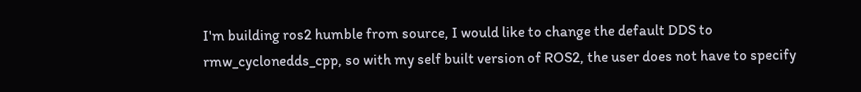I'm building ros2 humble from source, I would like to change the default DDS to rmw_cyclonedds_cpp, so with my self built version of ROS2, the user does not have to specify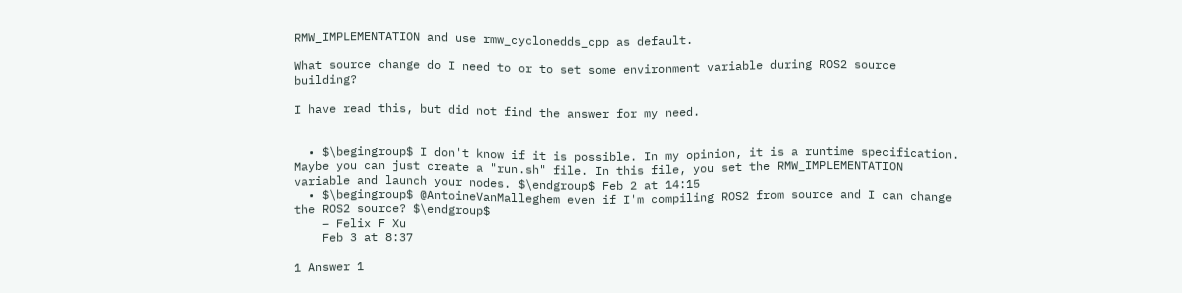RMW_IMPLEMENTATION and use rmw_cyclonedds_cpp as default.

What source change do I need to or to set some environment variable during ROS2 source building?

I have read this, but did not find the answer for my need.


  • $\begingroup$ I don't know if it is possible. In my opinion, it is a runtime specification. Maybe you can just create a "run.sh" file. In this file, you set the RMW_IMPLEMENTATION variable and launch your nodes. $\endgroup$ Feb 2 at 14:15
  • $\begingroup$ @AntoineVanMalleghem even if I'm compiling ROS2 from source and I can change the ROS2 source? $\endgroup$
    – Felix F Xu
    Feb 3 at 8:37

1 Answer 1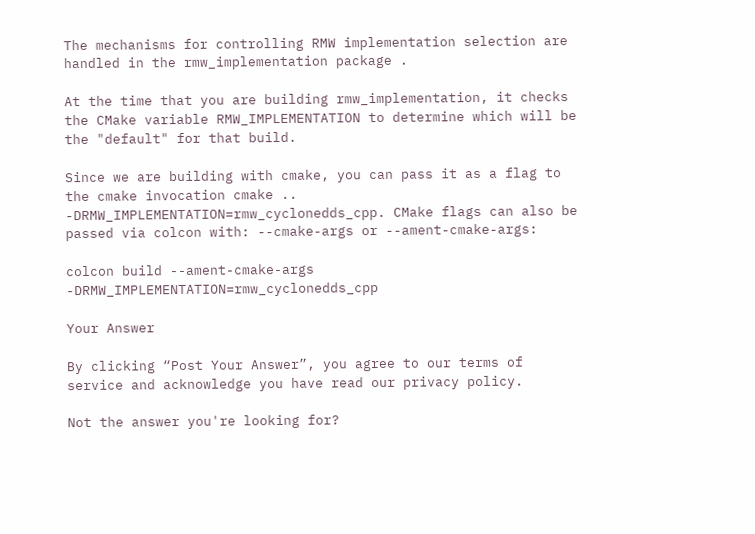The mechanisms for controlling RMW implementation selection are handled in the rmw_implementation package .

At the time that you are building rmw_implementation, it checks the CMake variable RMW_IMPLEMENTATION to determine which will be the "default" for that build.

Since we are building with cmake, you can pass it as a flag to the cmake invocation cmake .. -DRMW_IMPLEMENTATION=rmw_cyclonedds_cpp. CMake flags can also be passed via colcon with: --cmake-args or --ament-cmake-args:

colcon build --ament-cmake-args -DRMW_IMPLEMENTATION=rmw_cyclonedds_cpp

Your Answer

By clicking “Post Your Answer”, you agree to our terms of service and acknowledge you have read our privacy policy.

Not the answer you're looking for?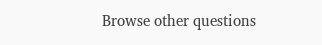Browse other questions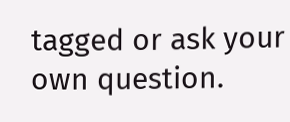tagged or ask your own question.